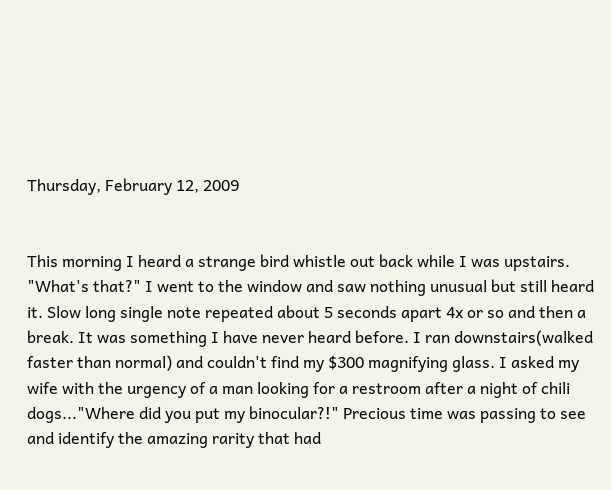Thursday, February 12, 2009


This morning I heard a strange bird whistle out back while I was upstairs. "What's that?" I went to the window and saw nothing unusual but still heard it. Slow long single note repeated about 5 seconds apart 4x or so and then a break. It was something I have never heard before. I ran downstairs(walked faster than normal) and couldn't find my $300 magnifying glass. I asked my wife with the urgency of a man looking for a restroom after a night of chili dogs..."Where did you put my binocular?!" Precious time was passing to see and identify the amazing rarity that had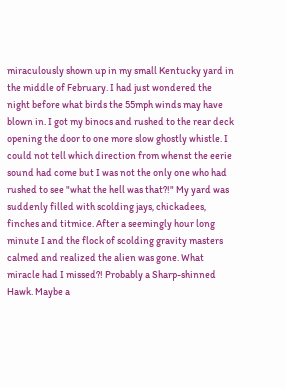miraculously shown up in my small Kentucky yard in the middle of February. I had just wondered the night before what birds the 55mph winds may have blown in. I got my binocs and rushed to the rear deck opening the door to one more slow ghostly whistle. I could not tell which direction from whenst the eerie sound had come but I was not the only one who had rushed to see "what the hell was that?!" My yard was suddenly filled with scolding jays, chickadees, finches and titmice. After a seemingly hour long minute I and the flock of scolding gravity masters calmed and realized the alien was gone. What miracle had I missed?! Probably a Sharp-shinned Hawk. Maybe a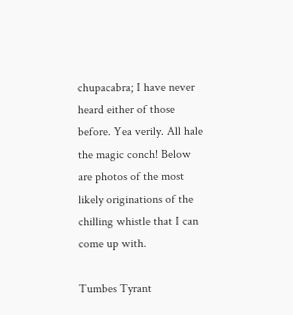chupacabra; I have never heard either of those before. Yea verily. All hale the magic conch! Below are photos of the most likely originations of the chilling whistle that I can come up with.

Tumbes Tyrant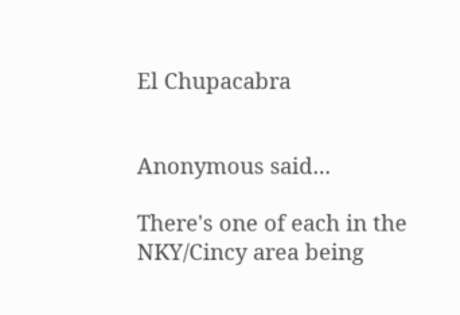El Chupacabra


Anonymous said...

There's one of each in the NKY/Cincy area being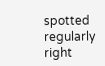spotted regularly right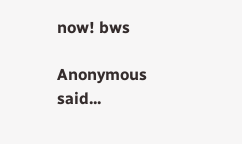now! bws

Anonymous said...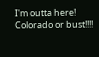I'm outta here! Colorado or bust!!!!